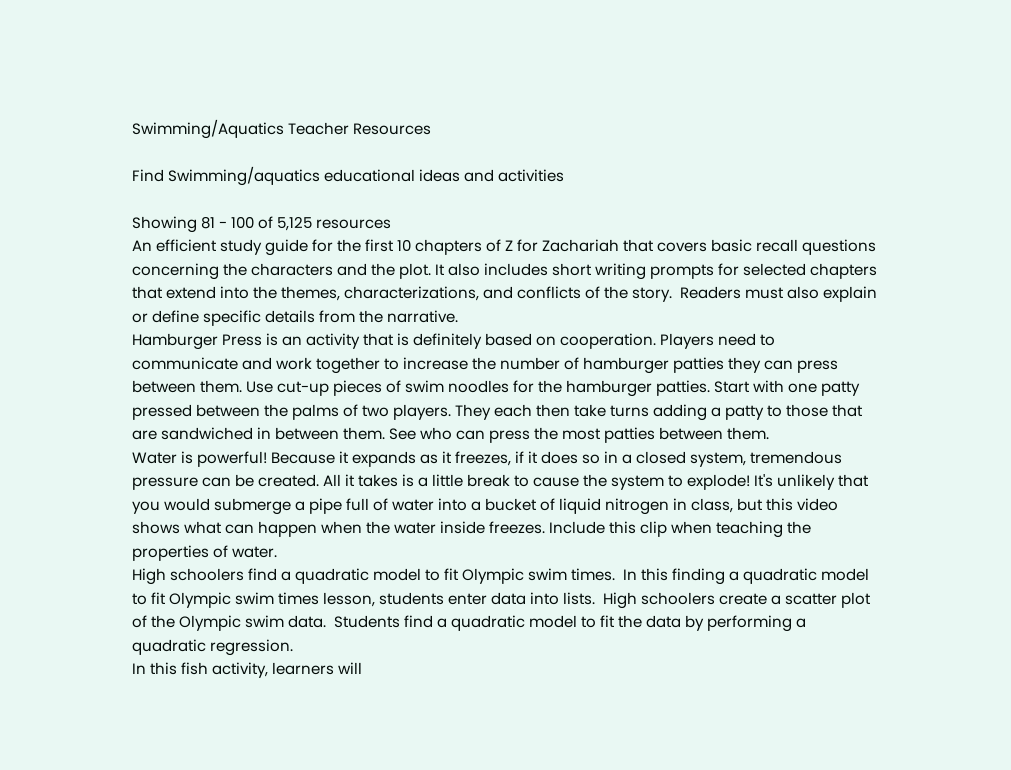Swimming/Aquatics Teacher Resources

Find Swimming/aquatics educational ideas and activities

Showing 81 - 100 of 5,125 resources
An efficient study guide for the first 10 chapters of Z for Zachariah that covers basic recall questions concerning the characters and the plot. It also includes short writing prompts for selected chapters that extend into the themes, characterizations, and conflicts of the story.  Readers must also explain or define specific details from the narrative.
Hamburger Press is an activity that is definitely based on cooperation. Players need to communicate and work together to increase the number of hamburger patties they can press between them. Use cut-up pieces of swim noodles for the hamburger patties. Start with one patty pressed between the palms of two players. They each then take turns adding a patty to those that are sandwiched in between them. See who can press the most patties between them.
Water is powerful! Because it expands as it freezes, if it does so in a closed system, tremendous pressure can be created. All it takes is a little break to cause the system to explode! It's unlikely that you would submerge a pipe full of water into a bucket of liquid nitrogen in class, but this video shows what can happen when the water inside freezes. Include this clip when teaching the properties of water.
High schoolers find a quadratic model to fit Olympic swim times.  In this finding a quadratic model to fit Olympic swim times lesson, students enter data into lists.  High schoolers create a scatter plot of the Olympic swim data.  Students find a quadratic model to fit the data by performing a quadratic regression.
In this fish activity, learners will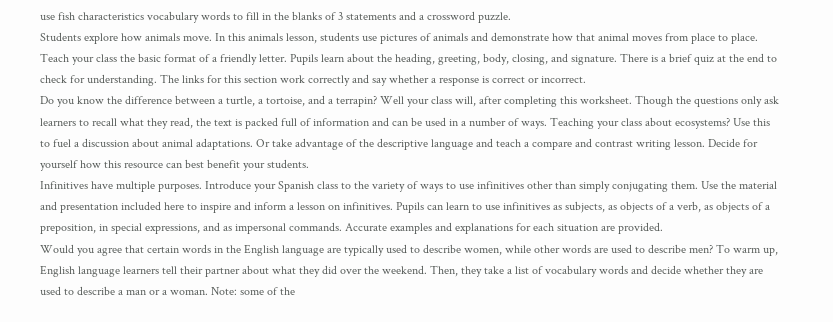use fish characteristics vocabulary words to fill in the blanks of 3 statements and a crossword puzzle.
Students explore how animals move. In this animals lesson, students use pictures of animals and demonstrate how that animal moves from place to place.
Teach your class the basic format of a friendly letter. Pupils learn about the heading, greeting, body, closing, and signature. There is a brief quiz at the end to check for understanding. The links for this section work correctly and say whether a response is correct or incorrect.
Do you know the difference between a turtle, a tortoise, and a terrapin? Well your class will, after completing this worksheet. Though the questions only ask learners to recall what they read, the text is packed full of information and can be used in a number of ways. Teaching your class about ecosystems? Use this to fuel a discussion about animal adaptations. Or take advantage of the descriptive language and teach a compare and contrast writing lesson. Decide for yourself how this resource can best benefit your students.
Infinitives have multiple purposes. Introduce your Spanish class to the variety of ways to use infinitives other than simply conjugating them. Use the material and presentation included here to inspire and inform a lesson on infinitives. Pupils can learn to use infinitives as subjects, as objects of a verb, as objects of a preposition, in special expressions, and as impersonal commands. Accurate examples and explanations for each situation are provided.
Would you agree that certain words in the English language are typically used to describe women, while other words are used to describe men? To warm up, English language learners tell their partner about what they did over the weekend. Then, they take a list of vocabulary words and decide whether they are used to describe a man or a woman. Note: some of the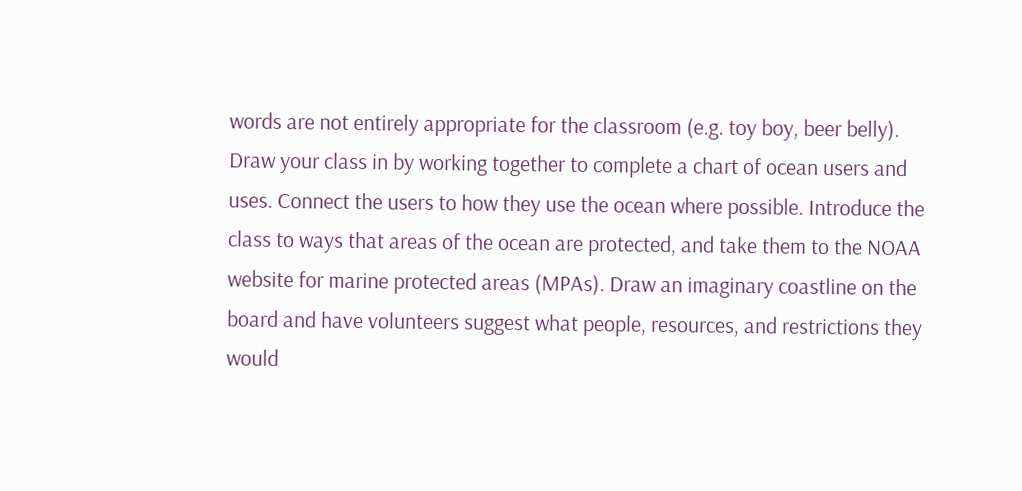words are not entirely appropriate for the classroom (e.g. toy boy, beer belly).
Draw your class in by working together to complete a chart of ocean users and uses. Connect the users to how they use the ocean where possible. Introduce the class to ways that areas of the ocean are protected, and take them to the NOAA website for marine protected areas (MPAs). Draw an imaginary coastline on the board and have volunteers suggest what people, resources, and restrictions they would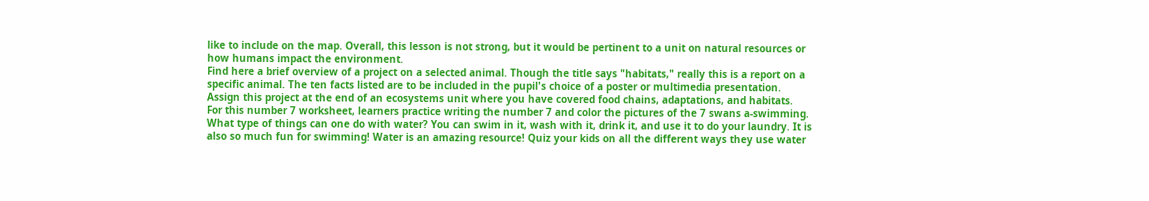like to include on the map. Overall, this lesson is not strong, but it would be pertinent to a unit on natural resources or how humans impact the environment.
Find here a brief overview of a project on a selected animal. Though the title says "habitats," really this is a report on a specific animal. The ten facts listed are to be included in the pupil's choice of a poster or multimedia presentation. Assign this project at the end of an ecosystems unit where you have covered food chains, adaptations, and habitats.
For this number 7 worksheet, learners practice writing the number 7 and color the pictures of the 7 swans a-swimming.
What type of things can one do with water? You can swim in it, wash with it, drink it, and use it to do your laundry. It is also so much fun for swimming! Water is an amazing resource! Quiz your kids on all the different ways they use water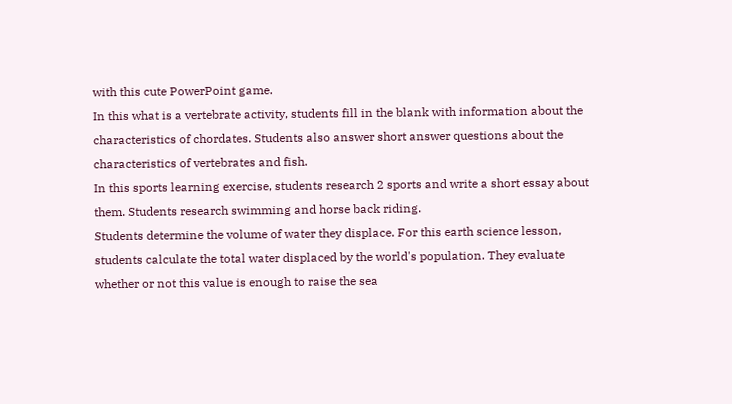with this cute PowerPoint game.
In this what is a vertebrate activity, students fill in the blank with information about the characteristics of chordates. Students also answer short answer questions about the characteristics of vertebrates and fish.
In this sports learning exercise, students research 2 sports and write a short essay about them. Students research swimming and horse back riding.
Students determine the volume of water they displace. For this earth science lesson, students calculate the total water displaced by the world's population. They evaluate whether or not this value is enough to raise the sea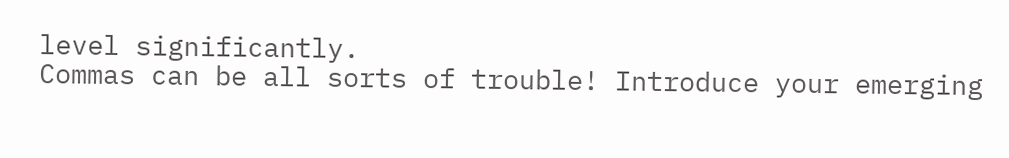level significantly.
Commas can be all sorts of trouble! Introduce your emerging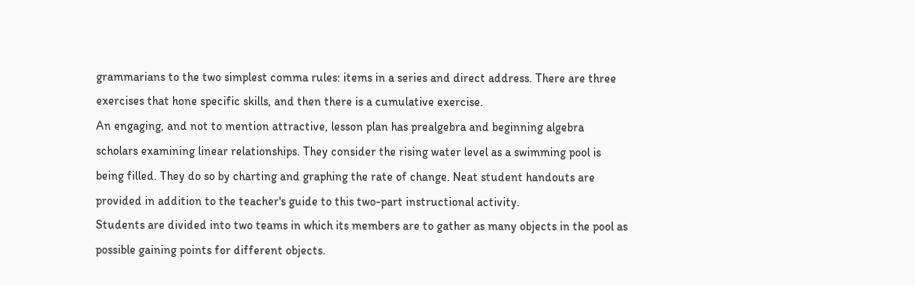grammarians to the two simplest comma rules: items in a series and direct address. There are three exercises that hone specific skills, and then there is a cumulative exercise.
An engaging, and not to mention attractive, lesson plan has prealgebra and beginning algebra scholars examining linear relationships. They consider the rising water level as a swimming pool is being filled. They do so by charting and graphing the rate of change. Neat student handouts are provided in addition to the teacher's guide to this two-part instructional activity.
Students are divided into two teams in which its members are to gather as many objects in the pool as possible gaining points for different objects.